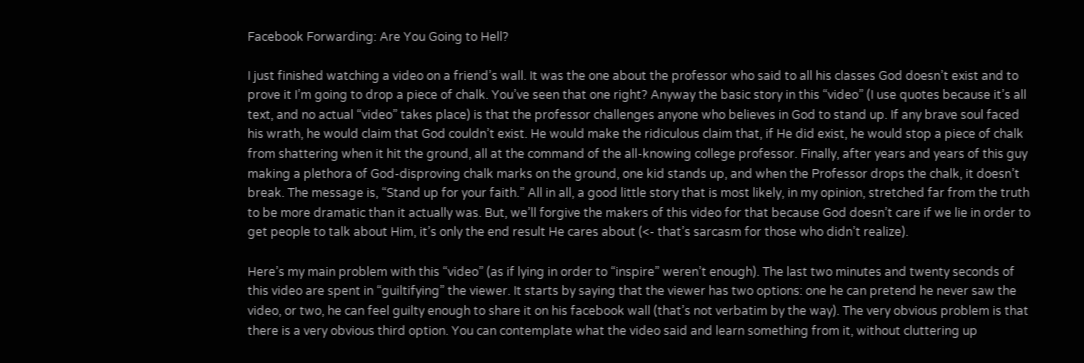Facebook Forwarding: Are You Going to Hell?

I just finished watching a video on a friend’s wall. It was the one about the professor who said to all his classes God doesn’t exist and to prove it I’m going to drop a piece of chalk. You’ve seen that one right? Anyway the basic story in this “video” (I use quotes because it’s all text, and no actual “video” takes place) is that the professor challenges anyone who believes in God to stand up. If any brave soul faced his wrath, he would claim that God couldn’t exist. He would make the ridiculous claim that, if He did exist, he would stop a piece of chalk from shattering when it hit the ground, all at the command of the all-knowing college professor. Finally, after years and years of this guy making a plethora of God-disproving chalk marks on the ground, one kid stands up, and when the Professor drops the chalk, it doesn’t break. The message is, “Stand up for your faith.” All in all, a good little story that is most likely, in my opinion, stretched far from the truth to be more dramatic than it actually was. But, we’ll forgive the makers of this video for that because God doesn’t care if we lie in order to get people to talk about Him, it’s only the end result He cares about (<- that’s sarcasm for those who didn’t realize).

Here’s my main problem with this “video” (as if lying in order to “inspire” weren’t enough). The last two minutes and twenty seconds of this video are spent in “guiltifying” the viewer. It starts by saying that the viewer has two options: one he can pretend he never saw the video, or two, he can feel guilty enough to share it on his facebook wall (that’s not verbatim by the way). The very obvious problem is that there is a very obvious third option. You can contemplate what the video said and learn something from it, without cluttering up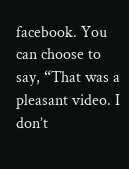facebook. You can choose to say, “That was a pleasant video. I don’t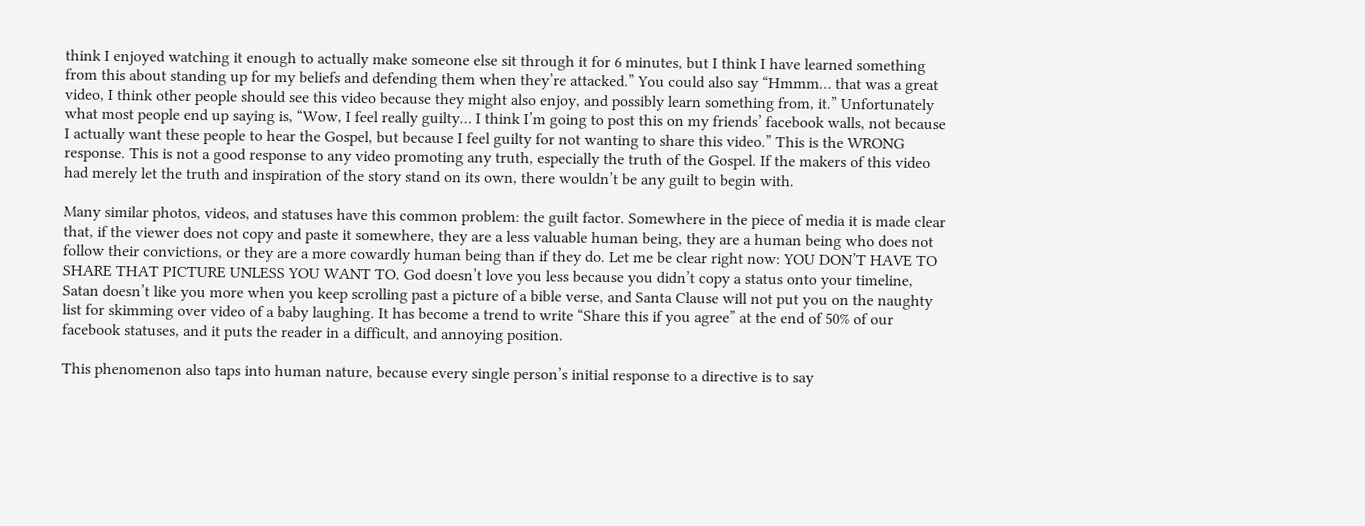think I enjoyed watching it enough to actually make someone else sit through it for 6 minutes, but I think I have learned something from this about standing up for my beliefs and defending them when they’re attacked.” You could also say “Hmmm… that was a great video, I think other people should see this video because they might also enjoy, and possibly learn something from, it.” Unfortunately what most people end up saying is, “Wow, I feel really guilty… I think I’m going to post this on my friends’ facebook walls, not because I actually want these people to hear the Gospel, but because I feel guilty for not wanting to share this video.” This is the WRONG response. This is not a good response to any video promoting any truth, especially the truth of the Gospel. If the makers of this video had merely let the truth and inspiration of the story stand on its own, there wouldn’t be any guilt to begin with.

Many similar photos, videos, and statuses have this common problem: the guilt factor. Somewhere in the piece of media it is made clear that, if the viewer does not copy and paste it somewhere, they are a less valuable human being, they are a human being who does not follow their convictions, or they are a more cowardly human being than if they do. Let me be clear right now: YOU DON’T HAVE TO SHARE THAT PICTURE UNLESS YOU WANT TO. God doesn’t love you less because you didn’t copy a status onto your timeline, Satan doesn’t like you more when you keep scrolling past a picture of a bible verse, and Santa Clause will not put you on the naughty list for skimming over video of a baby laughing. It has become a trend to write “Share this if you agree” at the end of 50% of our facebook statuses, and it puts the reader in a difficult, and annoying position.

This phenomenon also taps into human nature, because every single person’s initial response to a directive is to say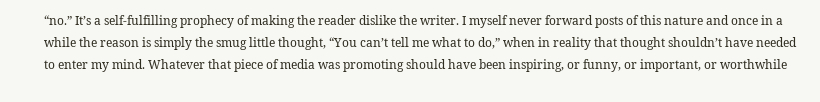“no.” It’s a self-fulfilling prophecy of making the reader dislike the writer. I myself never forward posts of this nature and once in a while the reason is simply the smug little thought, “You can’t tell me what to do,” when in reality that thought shouldn’t have needed to enter my mind. Whatever that piece of media was promoting should have been inspiring, or funny, or important, or worthwhile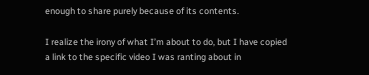enough to share purely because of its contents.

I realize the irony of what I’m about to do, but I have copied a link to the specific video I was ranting about in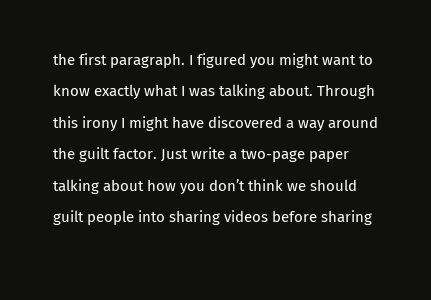the first paragraph. I figured you might want to know exactly what I was talking about. Through this irony I might have discovered a way around the guilt factor. Just write a two-page paper talking about how you don’t think we should guilt people into sharing videos before sharing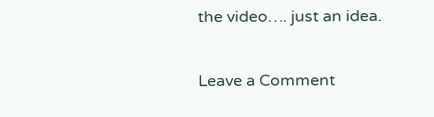the video…. just an idea.

Leave a Comment